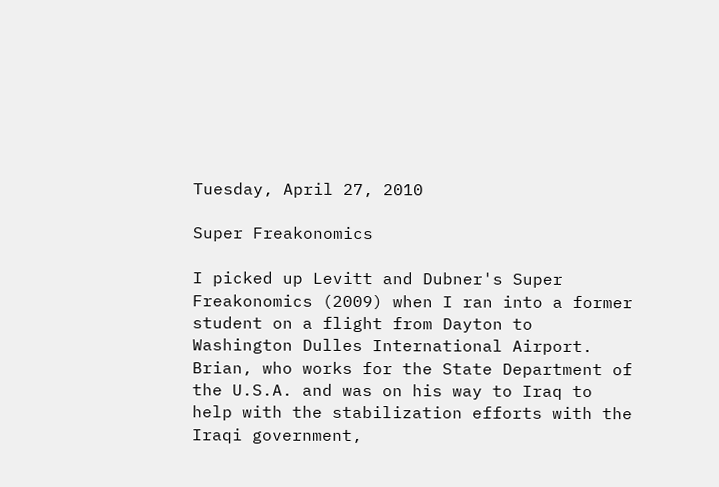Tuesday, April 27, 2010

Super Freakonomics

I picked up Levitt and Dubner's Super Freakonomics (2009) when I ran into a former student on a flight from Dayton to Washington Dulles International Airport. Brian, who works for the State Department of the U.S.A. and was on his way to Iraq to help with the stabilization efforts with the Iraqi government,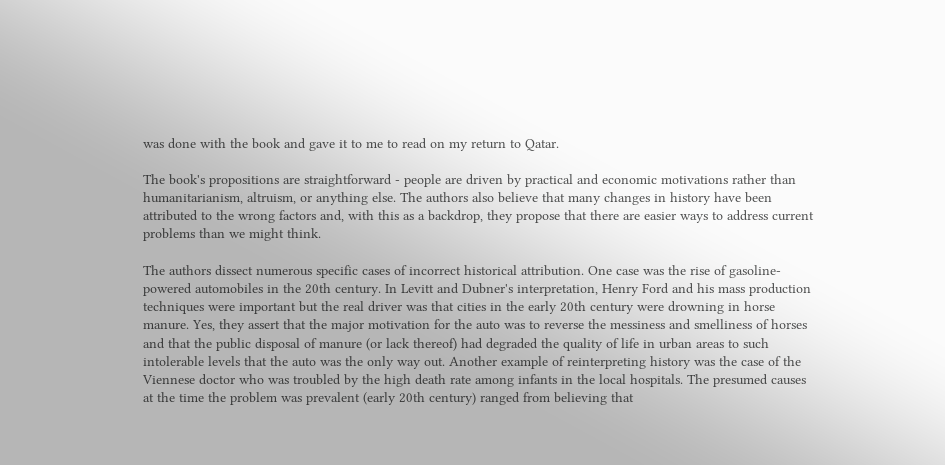was done with the book and gave it to me to read on my return to Qatar.

The book's propositions are straightforward - people are driven by practical and economic motivations rather than humanitarianism, altruism, or anything else. The authors also believe that many changes in history have been attributed to the wrong factors and, with this as a backdrop, they propose that there are easier ways to address current problems than we might think.

The authors dissect numerous specific cases of incorrect historical attribution. One case was the rise of gasoline-powered automobiles in the 20th century. In Levitt and Dubner's interpretation, Henry Ford and his mass production techniques were important but the real driver was that cities in the early 20th century were drowning in horse manure. Yes, they assert that the major motivation for the auto was to reverse the messiness and smelliness of horses and that the public disposal of manure (or lack thereof) had degraded the quality of life in urban areas to such intolerable levels that the auto was the only way out. Another example of reinterpreting history was the case of the Viennese doctor who was troubled by the high death rate among infants in the local hospitals. The presumed causes at the time the problem was prevalent (early 20th century) ranged from believing that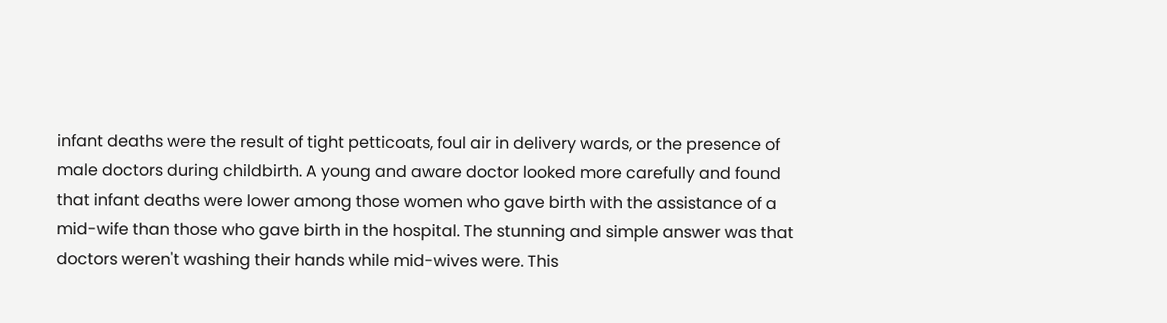infant deaths were the result of tight petticoats, foul air in delivery wards, or the presence of male doctors during childbirth. A young and aware doctor looked more carefully and found that infant deaths were lower among those women who gave birth with the assistance of a mid-wife than those who gave birth in the hospital. The stunning and simple answer was that doctors weren't washing their hands while mid-wives were. This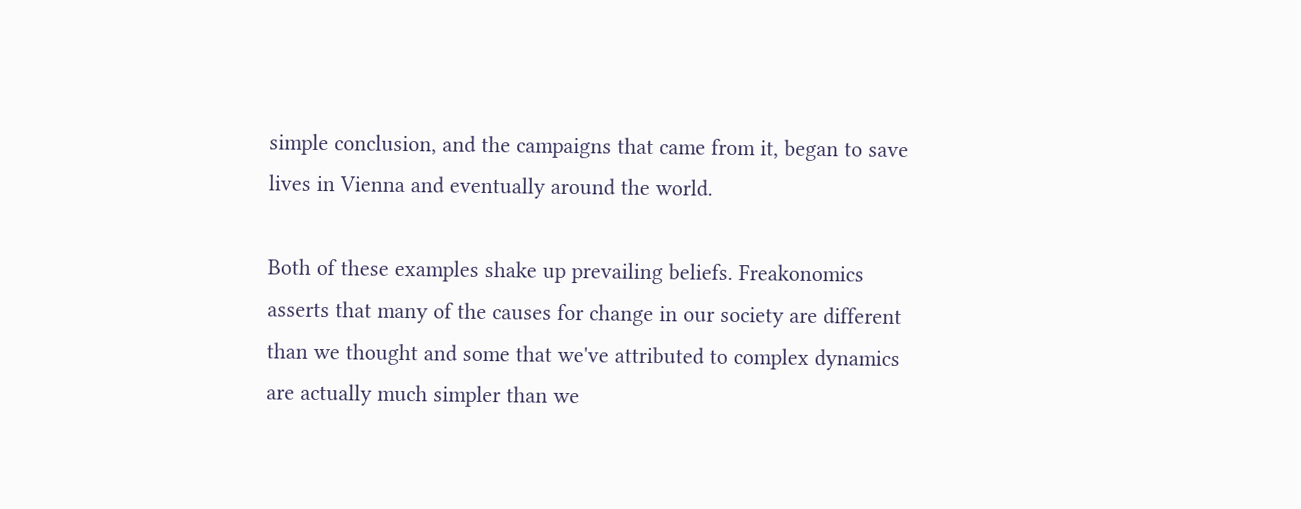simple conclusion, and the campaigns that came from it, began to save lives in Vienna and eventually around the world.

Both of these examples shake up prevailing beliefs. Freakonomics asserts that many of the causes for change in our society are different than we thought and some that we've attributed to complex dynamics are actually much simpler than we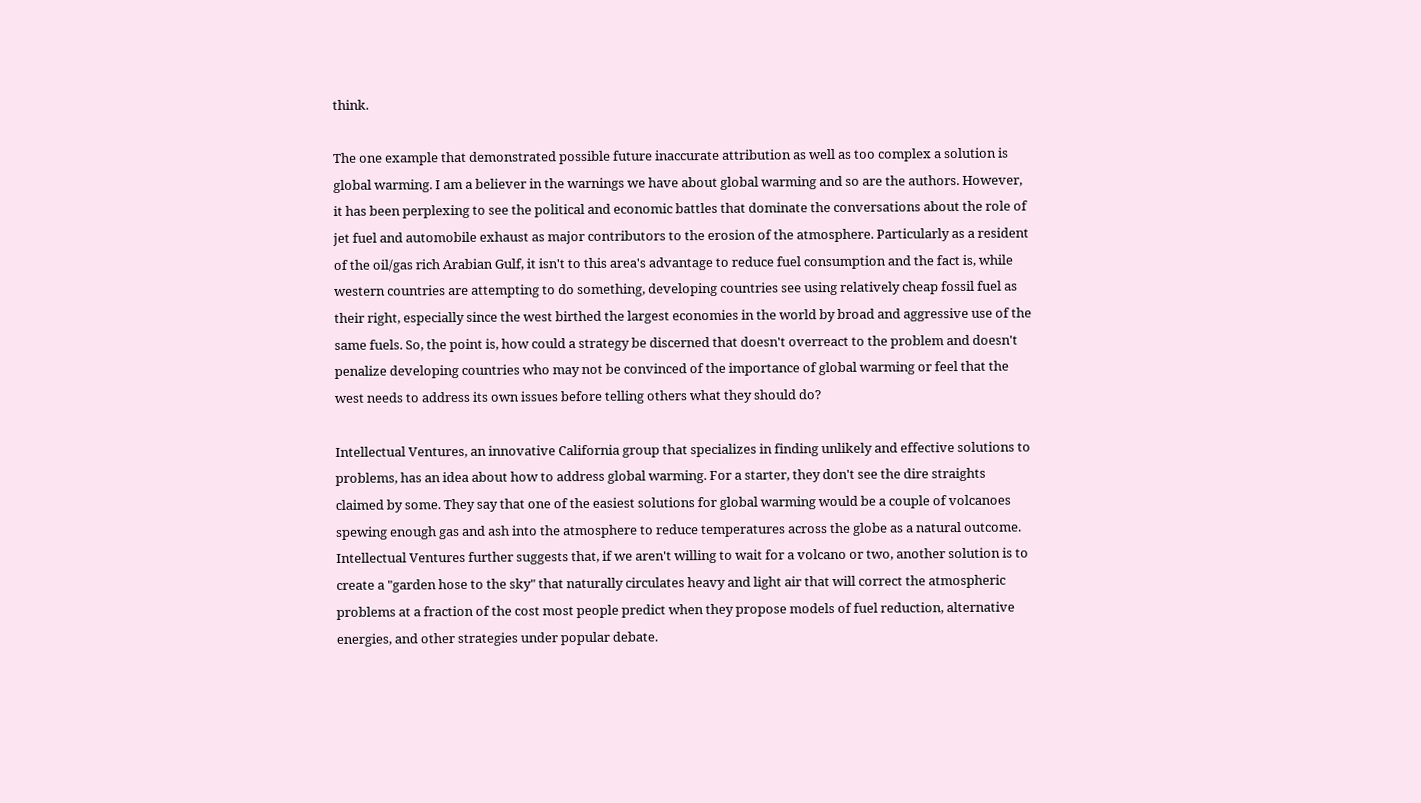think.

The one example that demonstrated possible future inaccurate attribution as well as too complex a solution is global warming. I am a believer in the warnings we have about global warming and so are the authors. However, it has been perplexing to see the political and economic battles that dominate the conversations about the role of jet fuel and automobile exhaust as major contributors to the erosion of the atmosphere. Particularly as a resident of the oil/gas rich Arabian Gulf, it isn't to this area's advantage to reduce fuel consumption and the fact is, while western countries are attempting to do something, developing countries see using relatively cheap fossil fuel as their right, especially since the west birthed the largest economies in the world by broad and aggressive use of the same fuels. So, the point is, how could a strategy be discerned that doesn't overreact to the problem and doesn't penalize developing countries who may not be convinced of the importance of global warming or feel that the west needs to address its own issues before telling others what they should do?

Intellectual Ventures, an innovative California group that specializes in finding unlikely and effective solutions to problems, has an idea about how to address global warming. For a starter, they don't see the dire straights claimed by some. They say that one of the easiest solutions for global warming would be a couple of volcanoes spewing enough gas and ash into the atmosphere to reduce temperatures across the globe as a natural outcome. Intellectual Ventures further suggests that, if we aren't willing to wait for a volcano or two, another solution is to create a "garden hose to the sky" that naturally circulates heavy and light air that will correct the atmospheric problems at a fraction of the cost most people predict when they propose models of fuel reduction, alternative energies, and other strategies under popular debate.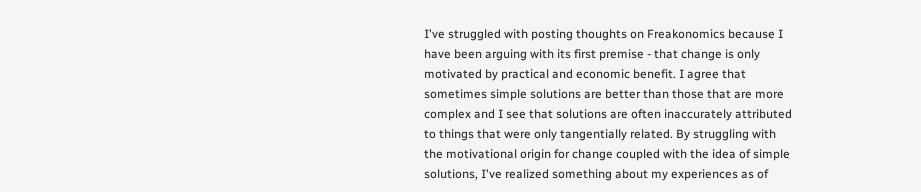I've struggled with posting thoughts on Freakonomics because I have been arguing with its first premise - that change is only motivated by practical and economic benefit. I agree that sometimes simple solutions are better than those that are more complex and I see that solutions are often inaccurately attributed to things that were only tangentially related. By struggling with the motivational origin for change coupled with the idea of simple solutions, I've realized something about my experiences as of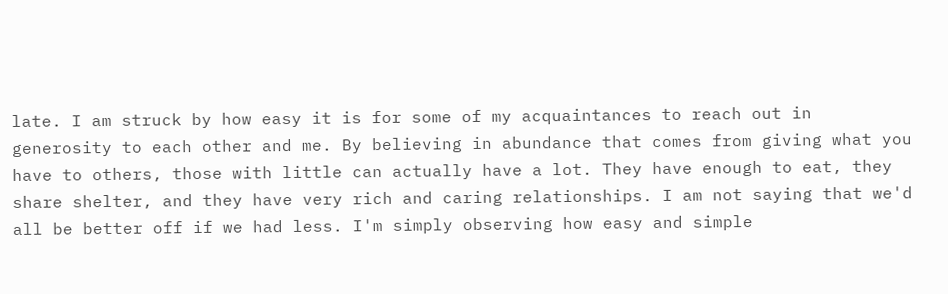late. I am struck by how easy it is for some of my acquaintances to reach out in generosity to each other and me. By believing in abundance that comes from giving what you have to others, those with little can actually have a lot. They have enough to eat, they share shelter, and they have very rich and caring relationships. I am not saying that we'd all be better off if we had less. I'm simply observing how easy and simple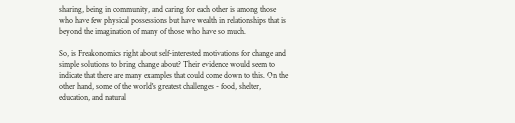sharing, being in community, and caring for each other is among those who have few physical possessions but have wealth in relationships that is beyond the imagination of many of those who have so much.

So, is Freakonomics right about self-interested motivations for change and simple solutions to bring change about? Their evidence would seem to indicate that there are many examples that could come down to this. On the other hand, some of the world's greatest challenges - food, shelter, education, and natural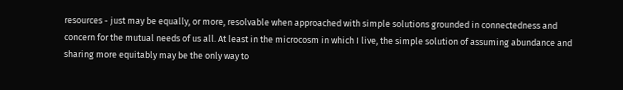resources - just may be equally, or more, resolvable when approached with simple solutions grounded in connectedness and concern for the mutual needs of us all. At least in the microcosm in which I live, the simple solution of assuming abundance and sharing more equitably may be the only way to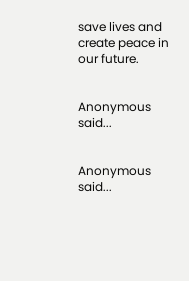save lives and create peace in our future.


Anonymous said...


Anonymous said...